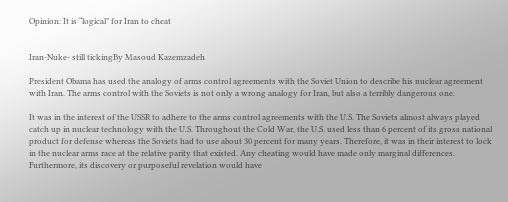Opinion: It is “logical” for Iran to cheat


Iran-Nuke- still tickingBy Masoud Kazemzadeh

President Obama has used the analogy of arms control agreements with the Soviet Union to describe his nuclear agreement with Iran. The arms control with the Soviets is not only a wrong analogy for Iran, but also a terribly dangerous one.

It was in the interest of the USSR to adhere to the arms control agreements with the U.S. The Soviets almost always played catch up in nuclear technology with the U.S. Throughout the Cold War, the U.S. used less than 6 percent of its gross national product for defense whereas the Soviets had to use about 30 percent for many years. Therefore, it was in their interest to lock in the nuclear arms race at the relative parity that existed. Any cheating would have made only marginal differences. Furthermore, its discovery or purposeful revelation would have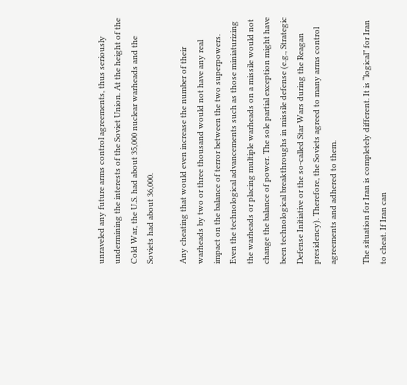unraveled any future arms control agreements, thus seriously undermining the interests of the Soviet Union. At the height of the Cold War, the U.S. had about 35,000 nuclear warheads and the Soviets had about 36,000.

Any cheating that would even increase the number of their warheads by two or three thousand would not have any real impact on the balance of terror between the two superpowers. Even the technological advancements such as those miniaturizing the warheads or placing multiple warheads on a missile would not change the balance of power. The sole partial exception might have been technological breakthroughs in missile defense (e.g., Strategic Defense Initiative or the so-called Star Wars during the Reagan presidency). Therefore, the Soviets agreed to many arms control agreements and adhered to them.

The situation for Iran is completely different. It is “logical” for Iran to cheat. If Iran can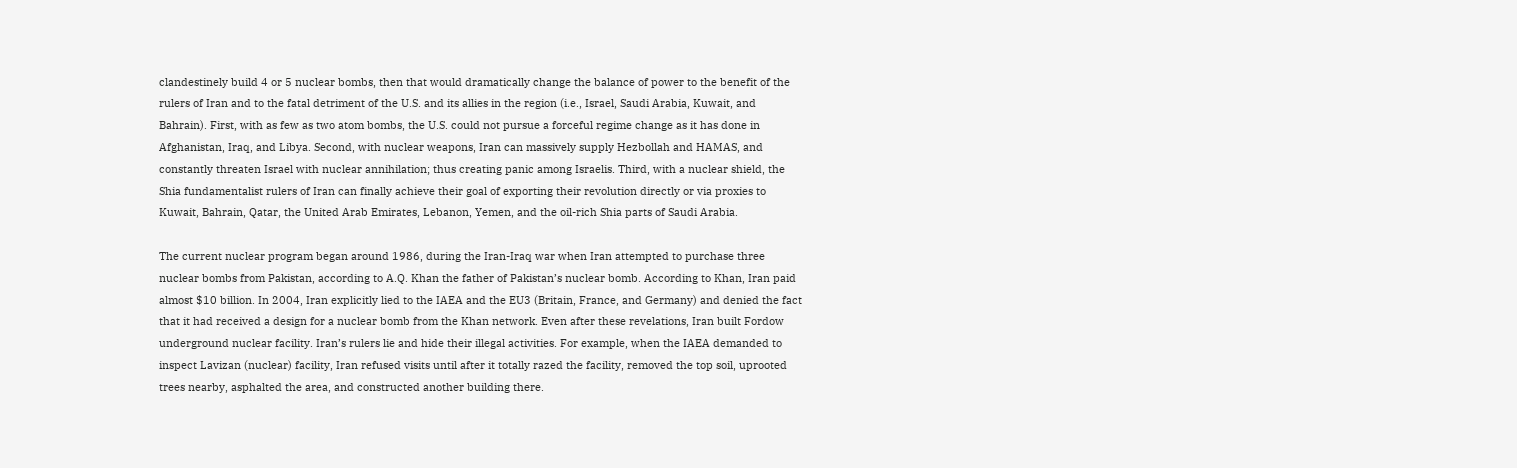clandestinely build 4 or 5 nuclear bombs, then that would dramatically change the balance of power to the benefit of the rulers of Iran and to the fatal detriment of the U.S. and its allies in the region (i.e., Israel, Saudi Arabia, Kuwait, and Bahrain). First, with as few as two atom bombs, the U.S. could not pursue a forceful regime change as it has done in Afghanistan, Iraq, and Libya. Second, with nuclear weapons, Iran can massively supply Hezbollah and HAMAS, and constantly threaten Israel with nuclear annihilation; thus creating panic among Israelis. Third, with a nuclear shield, the Shia fundamentalist rulers of Iran can finally achieve their goal of exporting their revolution directly or via proxies to Kuwait, Bahrain, Qatar, the United Arab Emirates, Lebanon, Yemen, and the oil-rich Shia parts of Saudi Arabia.

The current nuclear program began around 1986, during the Iran-Iraq war when Iran attempted to purchase three nuclear bombs from Pakistan, according to A.Q. Khan the father of Pakistan’s nuclear bomb. According to Khan, Iran paid almost $10 billion. In 2004, Iran explicitly lied to the IAEA and the EU3 (Britain, France, and Germany) and denied the fact that it had received a design for a nuclear bomb from the Khan network. Even after these revelations, Iran built Fordow underground nuclear facility. Iran’s rulers lie and hide their illegal activities. For example, when the IAEA demanded to inspect Lavizan (nuclear) facility, Iran refused visits until after it totally razed the facility, removed the top soil, uprooted trees nearby, asphalted the area, and constructed another building there.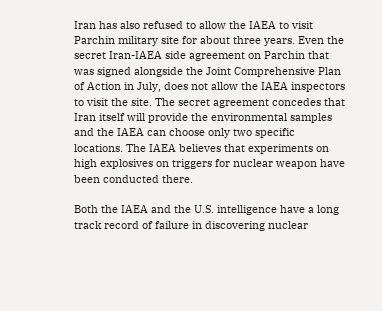Iran has also refused to allow the IAEA to visit Parchin military site for about three years. Even the secret Iran-IAEA side agreement on Parchin that was signed alongside the Joint Comprehensive Plan of Action in July, does not allow the IAEA inspectors to visit the site. The secret agreement concedes that Iran itself will provide the environmental samples and the IAEA can choose only two specific locations. The IAEA believes that experiments on high explosives on triggers for nuclear weapon have been conducted there.

Both the IAEA and the U.S. intelligence have a long track record of failure in discovering nuclear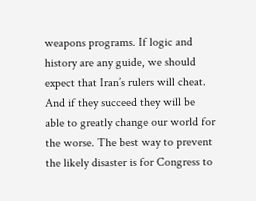weapons programs. If logic and history are any guide, we should expect that Iran’s rulers will cheat. And if they succeed they will be able to greatly change our world for the worse. The best way to prevent the likely disaster is for Congress to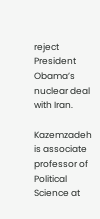reject President Obama’s nuclear deal with Iran.

Kazemzadeh is associate professor of Political Science at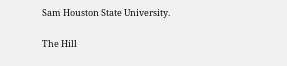Sam Houston State University.

The Hill